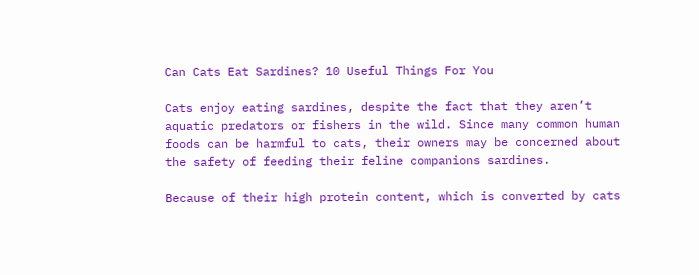Can Cats Eat Sardines? 10 Useful Things For You

Cats enjoy eating sardines, despite the fact that they aren’t aquatic predators or fishers in the wild. Since many common human foods can be harmful to cats, their owners may be concerned about the safety of feeding their feline companions sardines.

Because of their high protein content, which is converted by cats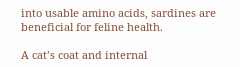into usable amino acids, sardines are beneficial for feline health.

A cat’s coat and internal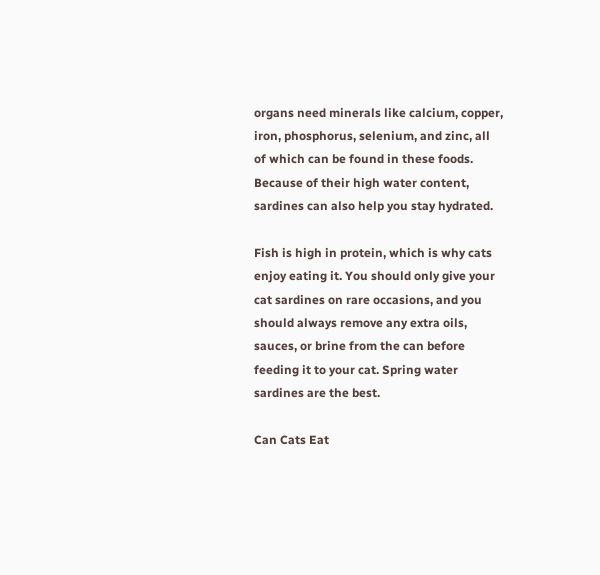organs need minerals like calcium, copper, iron, phosphorus, selenium, and zinc, all of which can be found in these foods. Because of their high water content, sardines can also help you stay hydrated.

Fish is high in protein, which is why cats enjoy eating it. You should only give your cat sardines on rare occasions, and you should always remove any extra oils, sauces, or brine from the can before feeding it to your cat. Spring water sardines are the best.

Can Cats Eat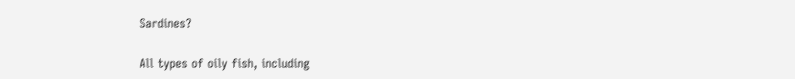Sardines?

All types of oily fish, including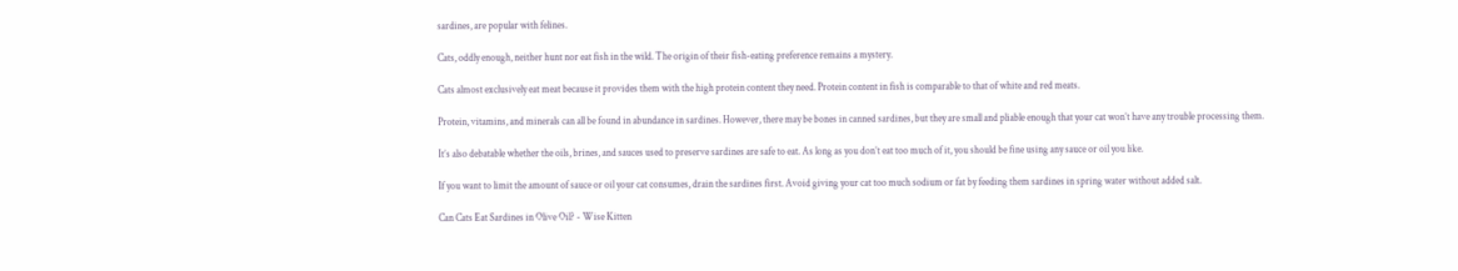sardines, are popular with felines.

Cats, oddly enough, neither hunt nor eat fish in the wild. The origin of their fish-eating preference remains a mystery.

Cats almost exclusively eat meat because it provides them with the high protein content they need. Protein content in fish is comparable to that of white and red meats.

Protein, vitamins, and minerals can all be found in abundance in sardines. However, there may be bones in canned sardines, but they are small and pliable enough that your cat won’t have any trouble processing them.

It’s also debatable whether the oils, brines, and sauces used to preserve sardines are safe to eat. As long as you don’t eat too much of it, you should be fine using any sauce or oil you like.

If you want to limit the amount of sauce or oil your cat consumes, drain the sardines first. Avoid giving your cat too much sodium or fat by feeding them sardines in spring water without added salt.

Can Cats Eat Sardines in Olive Oil? - Wise Kitten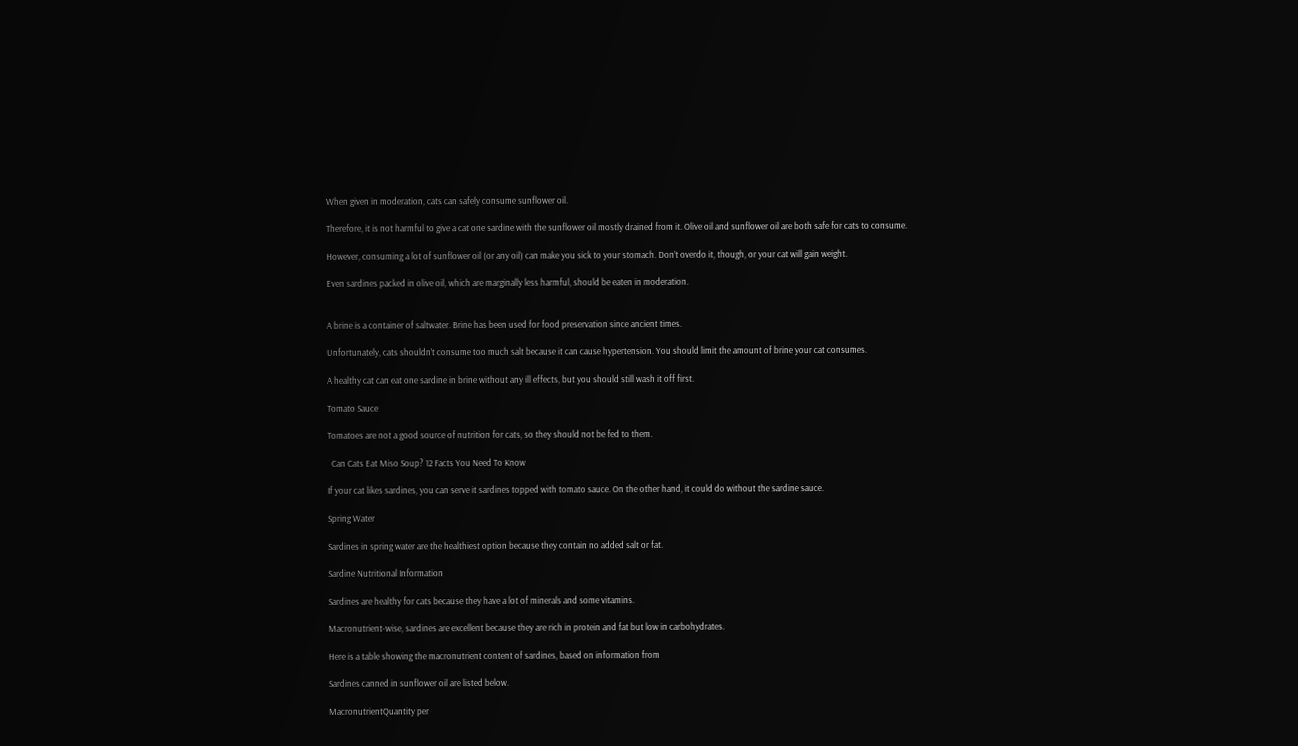When given in moderation, cats can safely consume sunflower oil.

Therefore, it is not harmful to give a cat one sardine with the sunflower oil mostly drained from it. Olive oil and sunflower oil are both safe for cats to consume.

However, consuming a lot of sunflower oil (or any oil) can make you sick to your stomach. Don’t overdo it, though, or your cat will gain weight.

Even sardines packed in olive oil, which are marginally less harmful, should be eaten in moderation.


A brine is a container of saltwater. Brine has been used for food preservation since ancient times.

Unfortunately, cats shouldn’t consume too much salt because it can cause hypertension. You should limit the amount of brine your cat consumes.

A healthy cat can eat one sardine in brine without any ill effects, but you should still wash it off first.

Tomato Sauce

Tomatoes are not a good source of nutrition for cats, so they should not be fed to them.

  Can Cats Eat Miso Soup? 12 Facts You Need To Know

If your cat likes sardines, you can serve it sardines topped with tomato sauce. On the other hand, it could do without the sardine sauce.

Spring Water

Sardines in spring water are the healthiest option because they contain no added salt or fat.

Sardine Nutritional Information

Sardines are healthy for cats because they have a lot of minerals and some vitamins.

Macronutrient-wise, sardines are excellent because they are rich in protein and fat but low in carbohydrates.

Here is a table showing the macronutrient content of sardines, based on information from

Sardines canned in sunflower oil are listed below.

MacronutrientQuantity per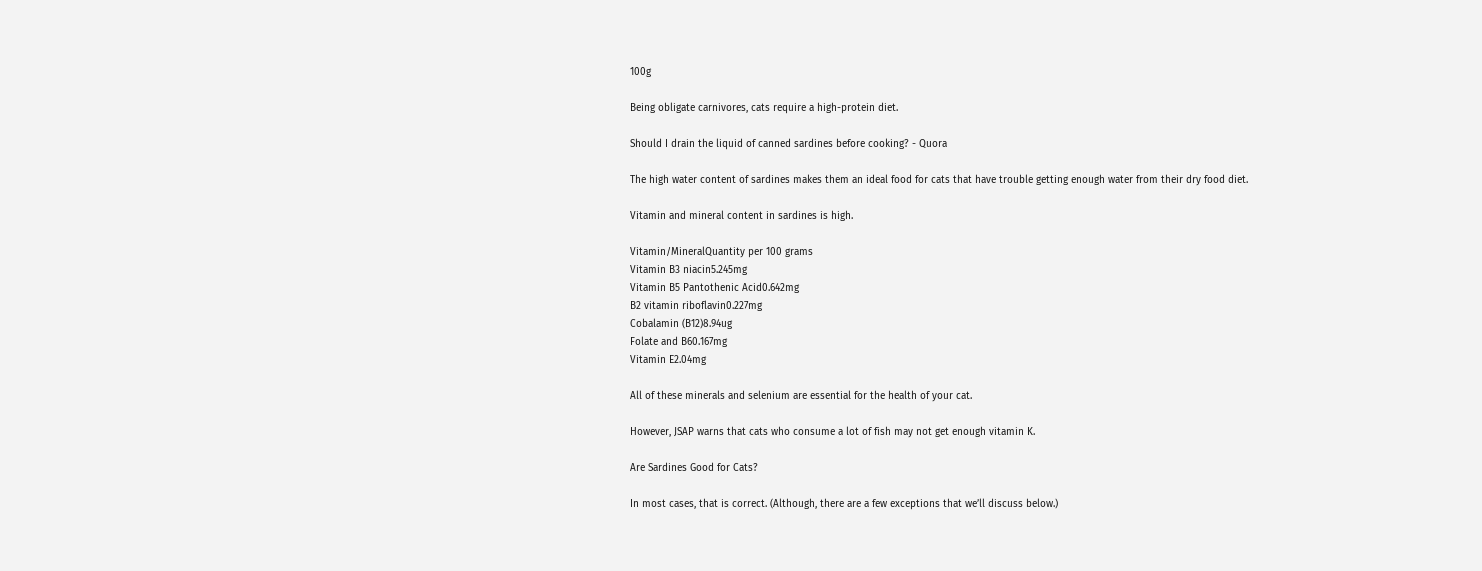100g

Being obligate carnivores, cats require a high-protein diet.

Should I drain the liquid of canned sardines before cooking? - Quora

The high water content of sardines makes them an ideal food for cats that have trouble getting enough water from their dry food diet.

Vitamin and mineral content in sardines is high.

Vitamin/MineralQuantity per 100 grams
Vitamin B3 niacin5.245mg
Vitamin B5 Pantothenic Acid0.642mg
B2 vitamin riboflavin0.227mg
Cobalamin (B12)8.94ug
Folate and B60.167mg
Vitamin E2.04mg

All of these minerals and selenium are essential for the health of your cat.

However, JSAP warns that cats who consume a lot of fish may not get enough vitamin K.

Are Sardines Good for Cats?

In most cases, that is correct. (Although, there are a few exceptions that we’ll discuss below.)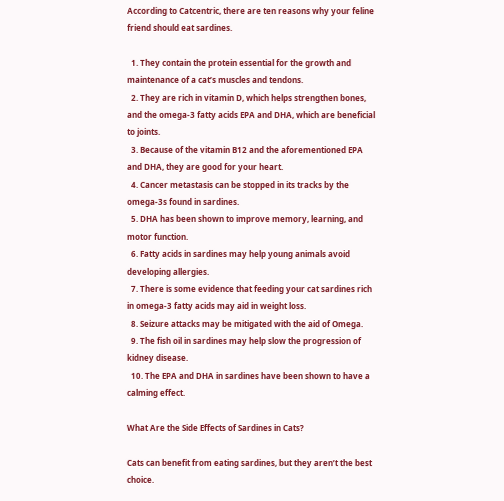According to Catcentric, there are ten reasons why your feline friend should eat sardines.

  1. They contain the protein essential for the growth and maintenance of a cat’s muscles and tendons.
  2. They are rich in vitamin D, which helps strengthen bones, and the omega-3 fatty acids EPA and DHA, which are beneficial to joints.
  3. Because of the vitamin B12 and the aforementioned EPA and DHA, they are good for your heart.
  4. Cancer metastasis can be stopped in its tracks by the omega-3s found in sardines.
  5. DHA has been shown to improve memory, learning, and motor function.
  6. Fatty acids in sardines may help young animals avoid developing allergies.
  7. There is some evidence that feeding your cat sardines rich in omega-3 fatty acids may aid in weight loss.
  8. Seizure attacks may be mitigated with the aid of Omega.
  9. The fish oil in sardines may help slow the progression of kidney disease.
  10. The EPA and DHA in sardines have been shown to have a calming effect.

What Are the Side Effects of Sardines in Cats?

Cats can benefit from eating sardines, but they aren’t the best choice.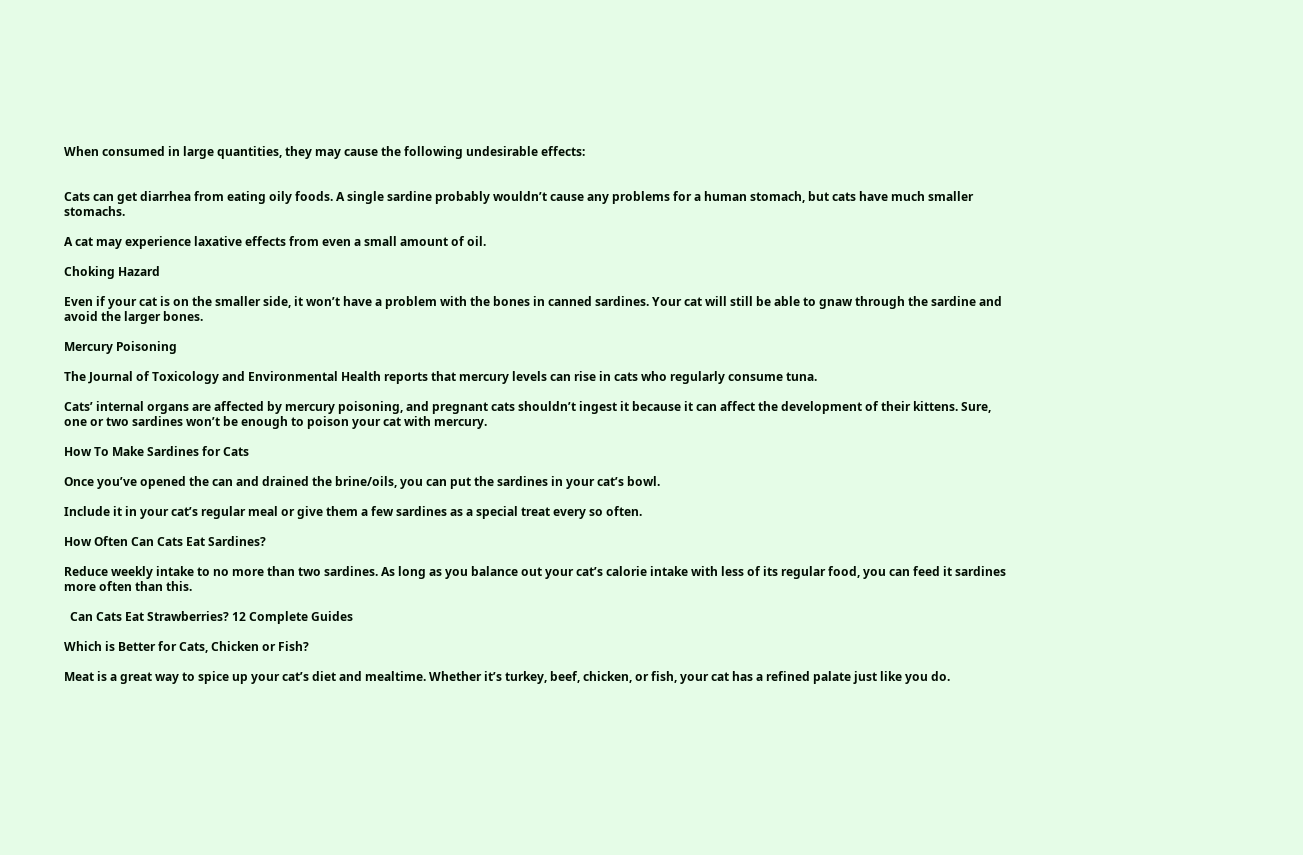When consumed in large quantities, they may cause the following undesirable effects:


Cats can get diarrhea from eating oily foods. A single sardine probably wouldn’t cause any problems for a human stomach, but cats have much smaller stomachs.

A cat may experience laxative effects from even a small amount of oil.

Choking Hazard

Even if your cat is on the smaller side, it won’t have a problem with the bones in canned sardines. Your cat will still be able to gnaw through the sardine and avoid the larger bones.

Mercury Poisoning

The Journal of Toxicology and Environmental Health reports that mercury levels can rise in cats who regularly consume tuna.

Cats’ internal organs are affected by mercury poisoning, and pregnant cats shouldn’t ingest it because it can affect the development of their kittens. Sure, one or two sardines won’t be enough to poison your cat with mercury.

How To Make Sardines for Cats

Once you’ve opened the can and drained the brine/oils, you can put the sardines in your cat’s bowl.

Include it in your cat’s regular meal or give them a few sardines as a special treat every so often.

How Often Can Cats Eat Sardines?

Reduce weekly intake to no more than two sardines. As long as you balance out your cat’s calorie intake with less of its regular food, you can feed it sardines more often than this.

  Can Cats Eat Strawberries? 12 Complete Guides

Which is Better for Cats, Chicken or Fish?

Meat is a great way to spice up your cat’s diet and mealtime. Whether it’s turkey, beef, chicken, or fish, your cat has a refined palate just like you do.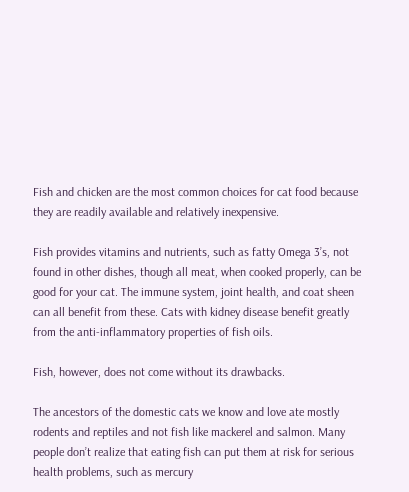Fish and chicken are the most common choices for cat food because they are readily available and relatively inexpensive.

Fish provides vitamins and nutrients, such as fatty Omega 3’s, not found in other dishes, though all meat, when cooked properly, can be good for your cat. The immune system, joint health, and coat sheen can all benefit from these. Cats with kidney disease benefit greatly from the anti-inflammatory properties of fish oils.

Fish, however, does not come without its drawbacks.

The ancestors of the domestic cats we know and love ate mostly rodents and reptiles and not fish like mackerel and salmon. Many people don’t realize that eating fish can put them at risk for serious health problems, such as mercury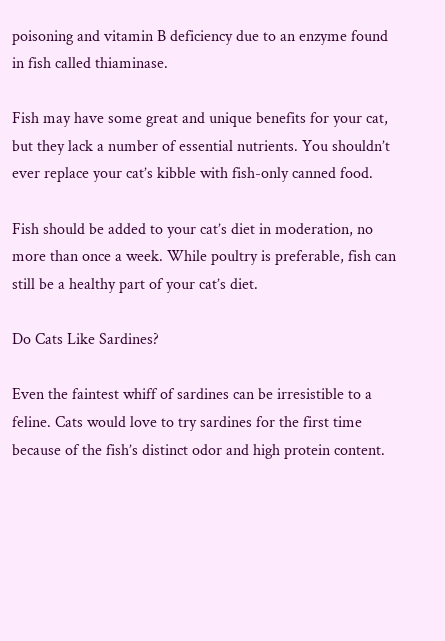poisoning and vitamin B deficiency due to an enzyme found in fish called thiaminase.

Fish may have some great and unique benefits for your cat, but they lack a number of essential nutrients. You shouldn’t ever replace your cat’s kibble with fish-only canned food.

Fish should be added to your cat’s diet in moderation, no more than once a week. While poultry is preferable, fish can still be a healthy part of your cat’s diet.

Do Cats Like Sardines?

Even the faintest whiff of sardines can be irresistible to a feline. Cats would love to try sardines for the first time because of the fish’s distinct odor and high protein content.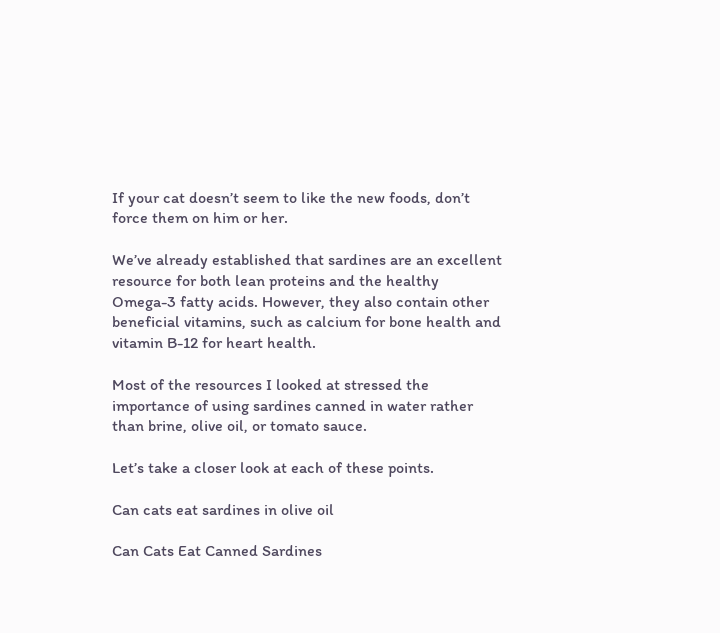If your cat doesn’t seem to like the new foods, don’t force them on him or her.

We’ve already established that sardines are an excellent resource for both lean proteins and the healthy Omega-3 fatty acids. However, they also contain other beneficial vitamins, such as calcium for bone health and vitamin B-12 for heart health.

Most of the resources I looked at stressed the importance of using sardines canned in water rather than brine, olive oil, or tomato sauce.

Let’s take a closer look at each of these points.

Can cats eat sardines in olive oil

Can Cats Eat Canned Sardines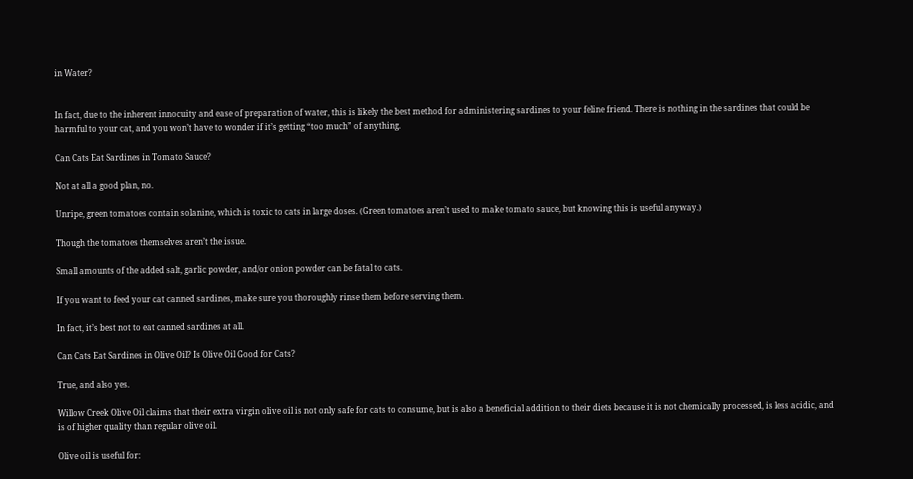in Water?


In fact, due to the inherent innocuity and ease of preparation of water, this is likely the best method for administering sardines to your feline friend. There is nothing in the sardines that could be harmful to your cat, and you won’t have to wonder if it’s getting “too much” of anything.

Can Cats Eat Sardines in Tomato Sauce?

Not at all a good plan, no.

Unripe, green tomatoes contain solanine, which is toxic to cats in large doses. (Green tomatoes aren’t used to make tomato sauce, but knowing this is useful anyway.)

Though the tomatoes themselves aren’t the issue.

Small amounts of the added salt, garlic powder, and/or onion powder can be fatal to cats.

If you want to feed your cat canned sardines, make sure you thoroughly rinse them before serving them.

In fact, it’s best not to eat canned sardines at all.

Can Cats Eat Sardines in Olive Oil? Is Olive Oil Good for Cats?

True, and also yes.

Willow Creek Olive Oil claims that their extra virgin olive oil is not only safe for cats to consume, but is also a beneficial addition to their diets because it is not chemically processed, is less acidic, and is of higher quality than regular olive oil.

Olive oil is useful for: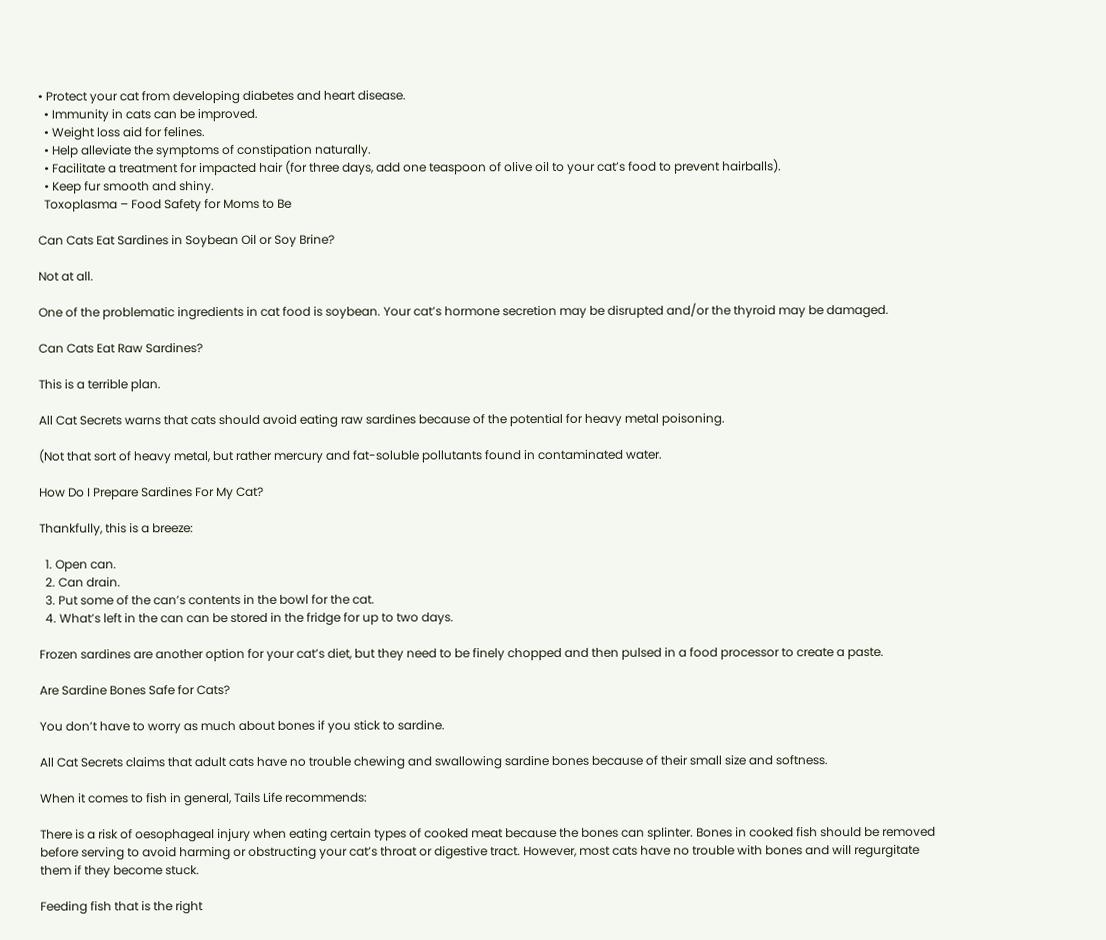• Protect your cat from developing diabetes and heart disease.
  • Immunity in cats can be improved.
  • Weight loss aid for felines.
  • Help alleviate the symptoms of constipation naturally.
  • Facilitate a treatment for impacted hair (for three days, add one teaspoon of olive oil to your cat’s food to prevent hairballs).
  • Keep fur smooth and shiny.
  Toxoplasma – Food Safety for Moms to Be

Can Cats Eat Sardines in Soybean Oil or Soy Brine?

Not at all.

One of the problematic ingredients in cat food is soybean. Your cat’s hormone secretion may be disrupted and/or the thyroid may be damaged.

Can Cats Eat Raw Sardines?

This is a terrible plan.

All Cat Secrets warns that cats should avoid eating raw sardines because of the potential for heavy metal poisoning.

(Not that sort of heavy metal, but rather mercury and fat-soluble pollutants found in contaminated water.

How Do I Prepare Sardines For My Cat?

Thankfully, this is a breeze:

  1. Open can.
  2. Can drain.
  3. Put some of the can’s contents in the bowl for the cat.
  4. What’s left in the can can be stored in the fridge for up to two days.

Frozen sardines are another option for your cat’s diet, but they need to be finely chopped and then pulsed in a food processor to create a paste.

Are Sardine Bones Safe for Cats?

You don’t have to worry as much about bones if you stick to sardine.

All Cat Secrets claims that adult cats have no trouble chewing and swallowing sardine bones because of their small size and softness.

When it comes to fish in general, Tails Life recommends:

There is a risk of oesophageal injury when eating certain types of cooked meat because the bones can splinter. Bones in cooked fish should be removed before serving to avoid harming or obstructing your cat’s throat or digestive tract. However, most cats have no trouble with bones and will regurgitate them if they become stuck.

Feeding fish that is the right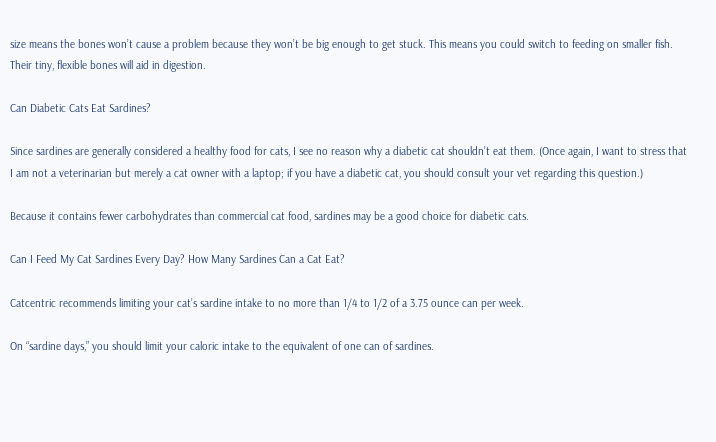size means the bones won’t cause a problem because they won’t be big enough to get stuck. This means you could switch to feeding on smaller fish. Their tiny, flexible bones will aid in digestion.

Can Diabetic Cats Eat Sardines?

Since sardines are generally considered a healthy food for cats, I see no reason why a diabetic cat shouldn’t eat them. (Once again, I want to stress that I am not a veterinarian but merely a cat owner with a laptop; if you have a diabetic cat, you should consult your vet regarding this question.)

Because it contains fewer carbohydrates than commercial cat food, sardines may be a good choice for diabetic cats.

Can I Feed My Cat Sardines Every Day? How Many Sardines Can a Cat Eat?

Catcentric recommends limiting your cat’s sardine intake to no more than 1/4 to 1/2 of a 3.75 ounce can per week.

On “sardine days,” you should limit your caloric intake to the equivalent of one can of sardines.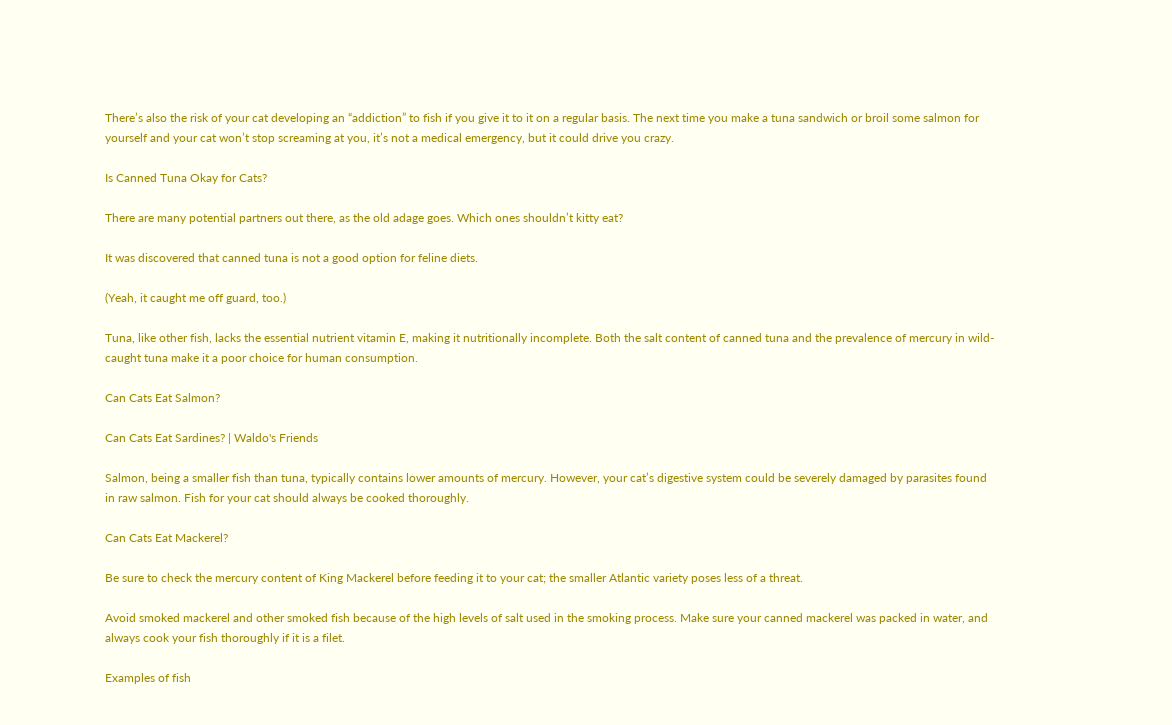There’s also the risk of your cat developing an “addiction” to fish if you give it to it on a regular basis. The next time you make a tuna sandwich or broil some salmon for yourself and your cat won’t stop screaming at you, it’s not a medical emergency, but it could drive you crazy.

Is Canned Tuna Okay for Cats?

There are many potential partners out there, as the old adage goes. Which ones shouldn’t kitty eat?

It was discovered that canned tuna is not a good option for feline diets.

(Yeah, it caught me off guard, too.)

Tuna, like other fish, lacks the essential nutrient vitamin E, making it nutritionally incomplete. Both the salt content of canned tuna and the prevalence of mercury in wild-caught tuna make it a poor choice for human consumption.

Can Cats Eat Salmon?

Can Cats Eat Sardines? | Waldo's Friends

Salmon, being a smaller fish than tuna, typically contains lower amounts of mercury. However, your cat’s digestive system could be severely damaged by parasites found in raw salmon. Fish for your cat should always be cooked thoroughly.

Can Cats Eat Mackerel?

Be sure to check the mercury content of King Mackerel before feeding it to your cat; the smaller Atlantic variety poses less of a threat.

Avoid smoked mackerel and other smoked fish because of the high levels of salt used in the smoking process. Make sure your canned mackerel was packed in water, and always cook your fish thoroughly if it is a filet.

Examples of fish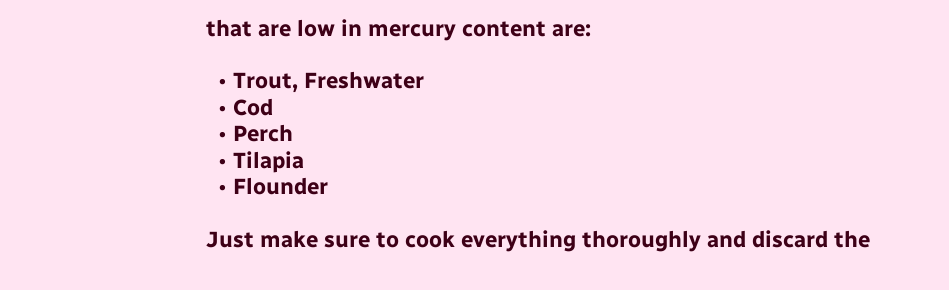that are low in mercury content are:

  • Trout, Freshwater
  • Cod
  • Perch
  • Tilapia
  • Flounder

Just make sure to cook everything thoroughly and discard the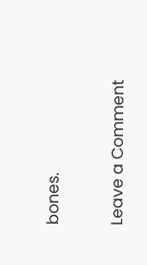bones.

Leave a Comment